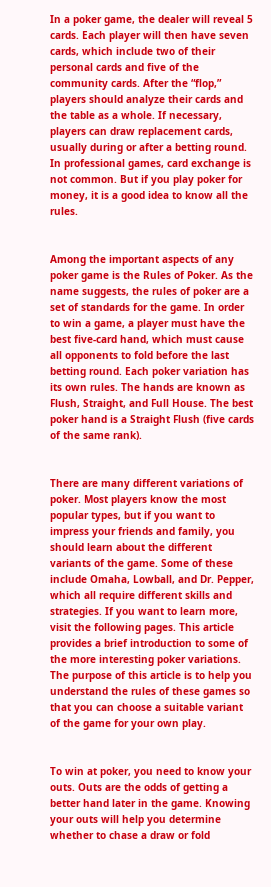In a poker game, the dealer will reveal 5 cards. Each player will then have seven cards, which include two of their personal cards and five of the community cards. After the “flop,” players should analyze their cards and the table as a whole. If necessary, players can draw replacement cards, usually during or after a betting round. In professional games, card exchange is not common. But if you play poker for money, it is a good idea to know all the rules.


Among the important aspects of any poker game is the Rules of Poker. As the name suggests, the rules of poker are a set of standards for the game. In order to win a game, a player must have the best five-card hand, which must cause all opponents to fold before the last betting round. Each poker variation has its own rules. The hands are known as Flush, Straight, and Full House. The best poker hand is a Straight Flush (five cards of the same rank).


There are many different variations of poker. Most players know the most popular types, but if you want to impress your friends and family, you should learn about the different variants of the game. Some of these include Omaha, Lowball, and Dr. Pepper, which all require different skills and strategies. If you want to learn more, visit the following pages. This article provides a brief introduction to some of the more interesting poker variations. The purpose of this article is to help you understand the rules of these games so that you can choose a suitable variant of the game for your own play.


To win at poker, you need to know your outs. Outs are the odds of getting a better hand later in the game. Knowing your outs will help you determine whether to chase a draw or fold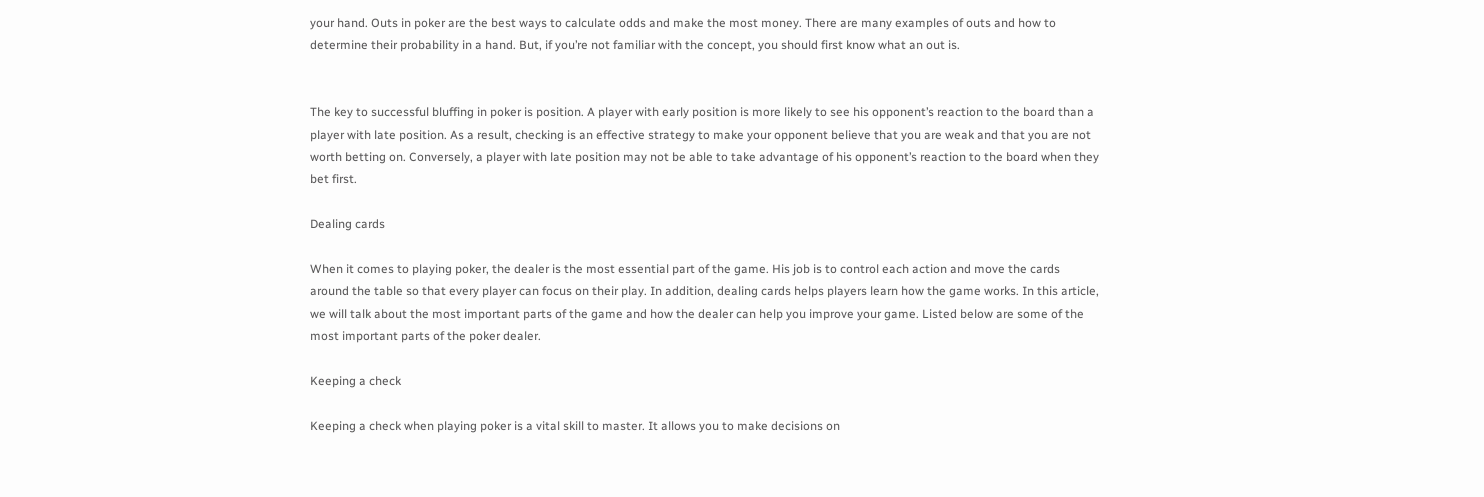your hand. Outs in poker are the best ways to calculate odds and make the most money. There are many examples of outs and how to determine their probability in a hand. But, if you’re not familiar with the concept, you should first know what an out is.


The key to successful bluffing in poker is position. A player with early position is more likely to see his opponent’s reaction to the board than a player with late position. As a result, checking is an effective strategy to make your opponent believe that you are weak and that you are not worth betting on. Conversely, a player with late position may not be able to take advantage of his opponent’s reaction to the board when they bet first.

Dealing cards

When it comes to playing poker, the dealer is the most essential part of the game. His job is to control each action and move the cards around the table so that every player can focus on their play. In addition, dealing cards helps players learn how the game works. In this article, we will talk about the most important parts of the game and how the dealer can help you improve your game. Listed below are some of the most important parts of the poker dealer.

Keeping a check

Keeping a check when playing poker is a vital skill to master. It allows you to make decisions on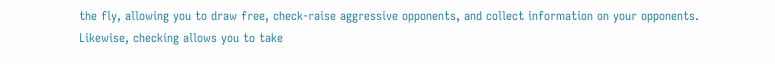the fly, allowing you to draw free, check-raise aggressive opponents, and collect information on your opponents. Likewise, checking allows you to take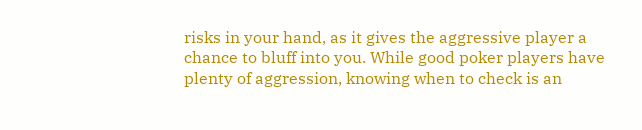risks in your hand, as it gives the aggressive player a chance to bluff into you. While good poker players have plenty of aggression, knowing when to check is an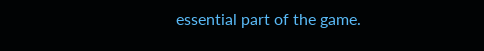essential part of the game.